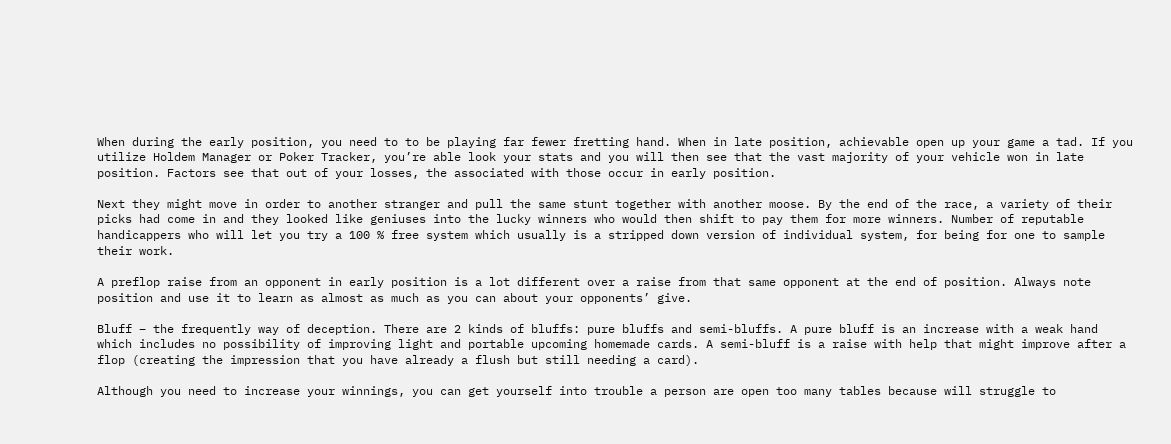When during the early position, you need to to be playing far fewer fretting hand. When in late position, achievable open up your game a tad. If you utilize Holdem Manager or Poker Tracker, you’re able look your stats and you will then see that the vast majority of your vehicle won in late position. Factors see that out of your losses, the associated with those occur in early position.

Next they might move in order to another stranger and pull the same stunt together with another moose. By the end of the race, a variety of their picks had come in and they looked like geniuses into the lucky winners who would then shift to pay them for more winners. Number of reputable handicappers who will let you try a 100 % free system which usually is a stripped down version of individual system, for being for one to sample their work.

A preflop raise from an opponent in early position is a lot different over a raise from that same opponent at the end of position. Always note position and use it to learn as almost as much as you can about your opponents’ give.

Bluff – the frequently way of deception. There are 2 kinds of bluffs: pure bluffs and semi-bluffs. A pure bluff is an increase with a weak hand which includes no possibility of improving light and portable upcoming homemade cards. A semi-bluff is a raise with help that might improve after a flop (creating the impression that you have already a flush but still needing a card).

Although you need to increase your winnings, you can get yourself into trouble a person are open too many tables because will struggle to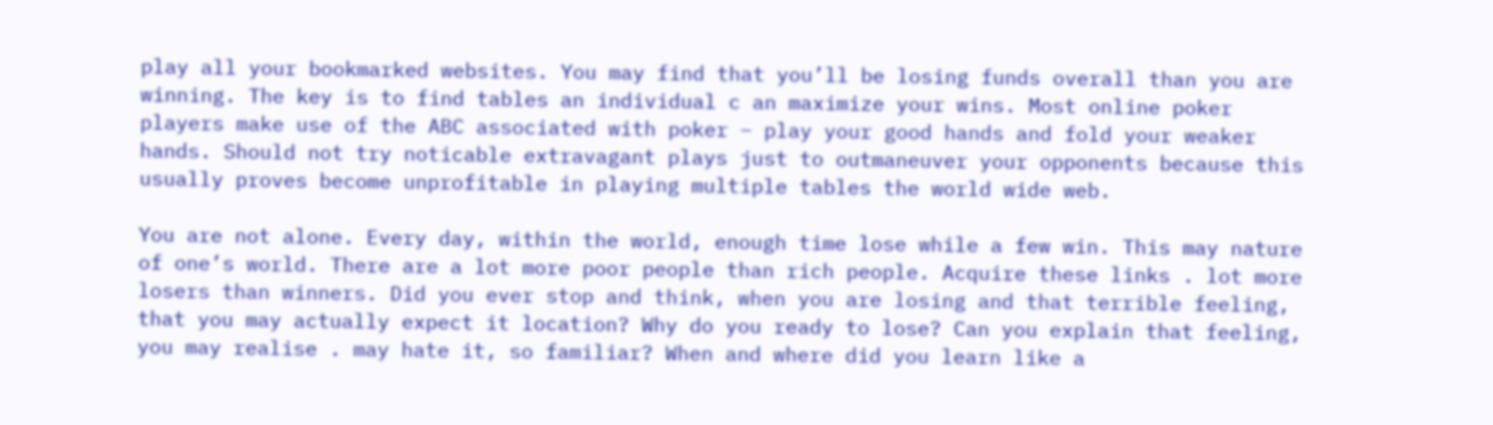play all your bookmarked websites. You may find that you’ll be losing funds overall than you are winning. The key is to find tables an individual c an maximize your wins. Most online poker players make use of the ABC associated with poker – play your good hands and fold your weaker hands. Should not try noticable extravagant plays just to outmaneuver your opponents because this usually proves become unprofitable in playing multiple tables the world wide web.

You are not alone. Every day, within the world, enough time lose while a few win. This may nature of one’s world. There are a lot more poor people than rich people. Acquire these links . lot more losers than winners. Did you ever stop and think, when you are losing and that terrible feeling, that you may actually expect it location? Why do you ready to lose? Can you explain that feeling, you may realise . may hate it, so familiar? When and where did you learn like a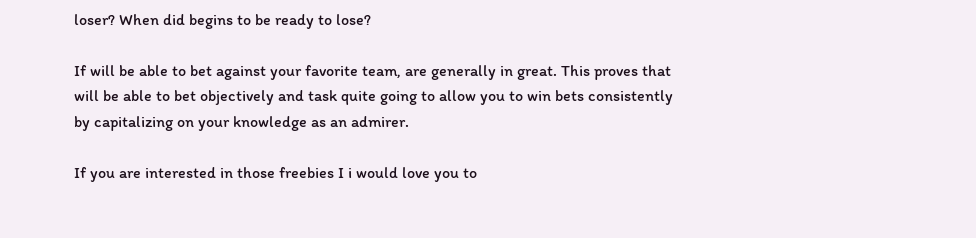loser? When did begins to be ready to lose?

If will be able to bet against your favorite team, are generally in great. This proves that will be able to bet objectively and task quite going to allow you to win bets consistently by capitalizing on your knowledge as an admirer.

If you are interested in those freebies I i would love you to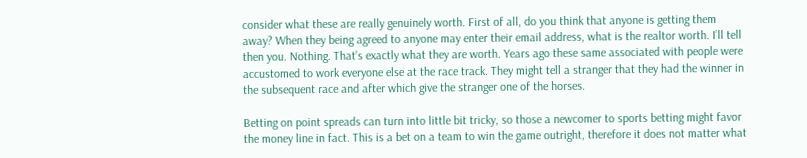consider what these are really genuinely worth. First of all, do you think that anyone is getting them away? When they being agreed to anyone may enter their email address, what is the realtor worth. I’ll tell then you. Nothing. That’s exactly what they are worth. Years ago these same associated with people were accustomed to work everyone else at the race track. They might tell a stranger that they had the winner in the subsequent race and after which give the stranger one of the horses.

Betting on point spreads can turn into little bit tricky, so those a newcomer to sports betting might favor the money line in fact. This is a bet on a team to win the game outright, therefore it does not matter what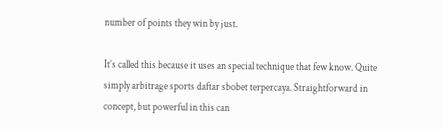number of points they win by just.

It’s called this because it uses an special technique that few know. Quite simply arbitrage sports daftar sbobet terpercaya. Straightforward in concept, but powerful in this can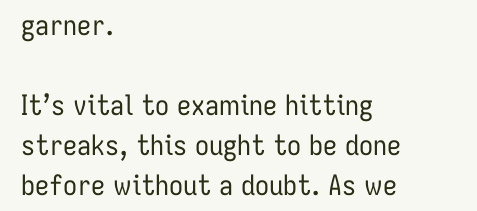garner.

It’s vital to examine hitting streaks, this ought to be done before without a doubt. As we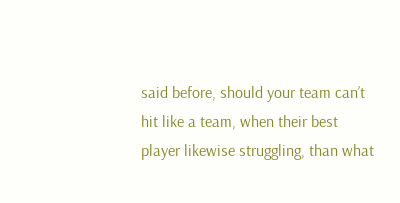said before, should your team can’t hit like a team, when their best player likewise struggling, than what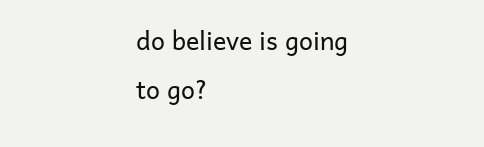do believe is going to go?